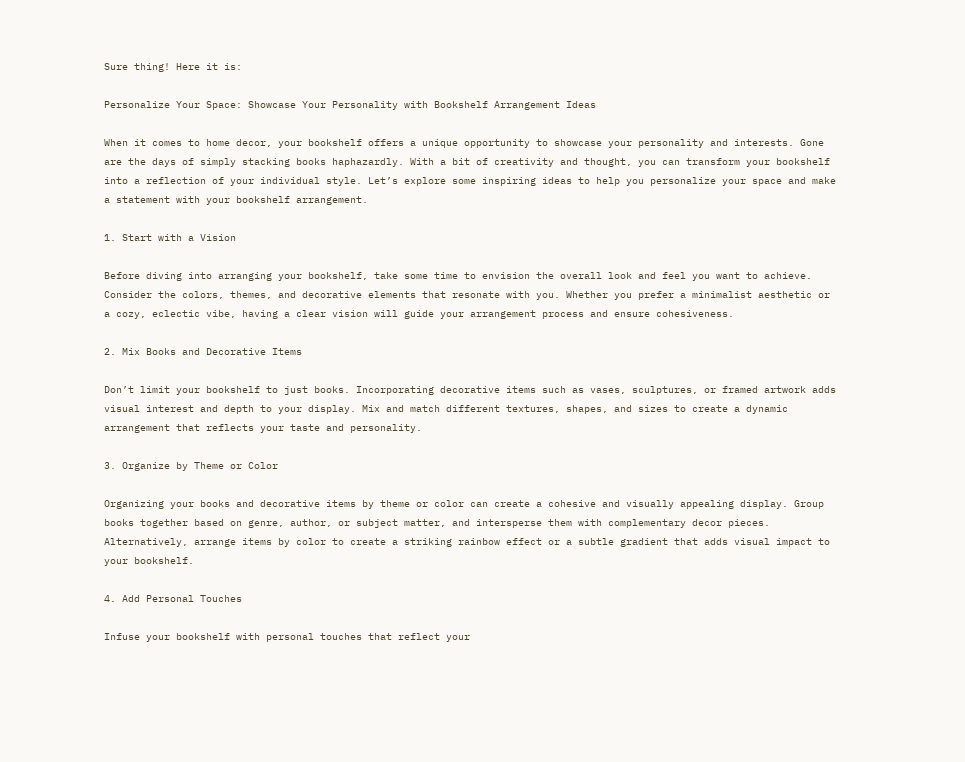Sure thing! Here it is:

Personalize Your Space: Showcase Your Personality with Bookshelf Arrangement Ideas

When it comes to home decor, your bookshelf offers a unique opportunity to showcase your personality and interests. Gone are the days of simply stacking books haphazardly. With a bit of creativity and thought, you can transform your bookshelf into a reflection of your individual style. Let’s explore some inspiring ideas to help you personalize your space and make a statement with your bookshelf arrangement.

1. Start with a Vision

Before diving into arranging your bookshelf, take some time to envision the overall look and feel you want to achieve. Consider the colors, themes, and decorative elements that resonate with you. Whether you prefer a minimalist aesthetic or a cozy, eclectic vibe, having a clear vision will guide your arrangement process and ensure cohesiveness.

2. Mix Books and Decorative Items

Don’t limit your bookshelf to just books. Incorporating decorative items such as vases, sculptures, or framed artwork adds visual interest and depth to your display. Mix and match different textures, shapes, and sizes to create a dynamic arrangement that reflects your taste and personality.

3. Organize by Theme or Color

Organizing your books and decorative items by theme or color can create a cohesive and visually appealing display. Group books together based on genre, author, or subject matter, and intersperse them with complementary decor pieces. Alternatively, arrange items by color to create a striking rainbow effect or a subtle gradient that adds visual impact to your bookshelf.

4. Add Personal Touches

Infuse your bookshelf with personal touches that reflect your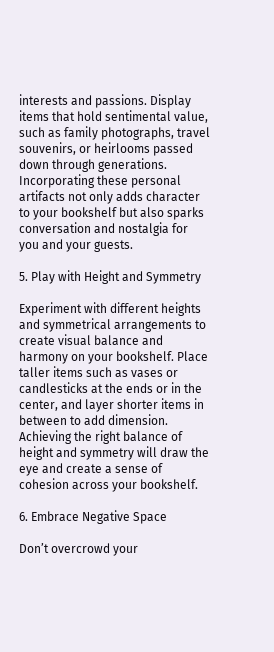interests and passions. Display items that hold sentimental value, such as family photographs, travel souvenirs, or heirlooms passed down through generations. Incorporating these personal artifacts not only adds character to your bookshelf but also sparks conversation and nostalgia for you and your guests.

5. Play with Height and Symmetry

Experiment with different heights and symmetrical arrangements to create visual balance and harmony on your bookshelf. Place taller items such as vases or candlesticks at the ends or in the center, and layer shorter items in between to add dimension. Achieving the right balance of height and symmetry will draw the eye and create a sense of cohesion across your bookshelf.

6. Embrace Negative Space

Don’t overcrowd your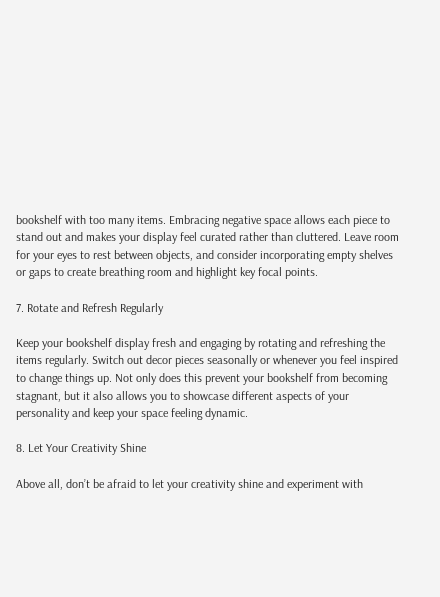bookshelf with too many items. Embracing negative space allows each piece to stand out and makes your display feel curated rather than cluttered. Leave room for your eyes to rest between objects, and consider incorporating empty shelves or gaps to create breathing room and highlight key focal points.

7. Rotate and Refresh Regularly

Keep your bookshelf display fresh and engaging by rotating and refreshing the items regularly. Switch out decor pieces seasonally or whenever you feel inspired to change things up. Not only does this prevent your bookshelf from becoming stagnant, but it also allows you to showcase different aspects of your personality and keep your space feeling dynamic.

8. Let Your Creativity Shine

Above all, don’t be afraid to let your creativity shine and experiment with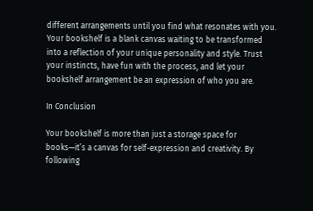different arrangements until you find what resonates with you. Your bookshelf is a blank canvas waiting to be transformed into a reflection of your unique personality and style. Trust your instincts, have fun with the process, and let your bookshelf arrangement be an expression of who you are.

In Conclusion

Your bookshelf is more than just a storage space for books—it’s a canvas for self-expression and creativity. By following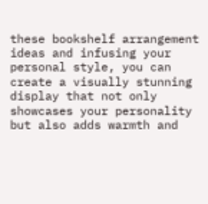these bookshelf arrangement ideas and infusing your personal style, you can create a visually stunning display that not only showcases your personality but also adds warmth and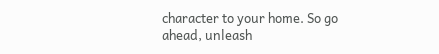character to your home. So go ahead, unleash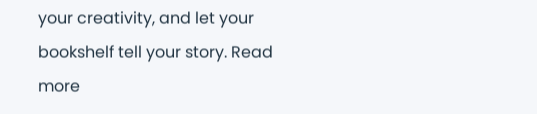your creativity, and let your bookshelf tell your story. Read more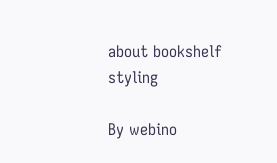about bookshelf styling

By webino